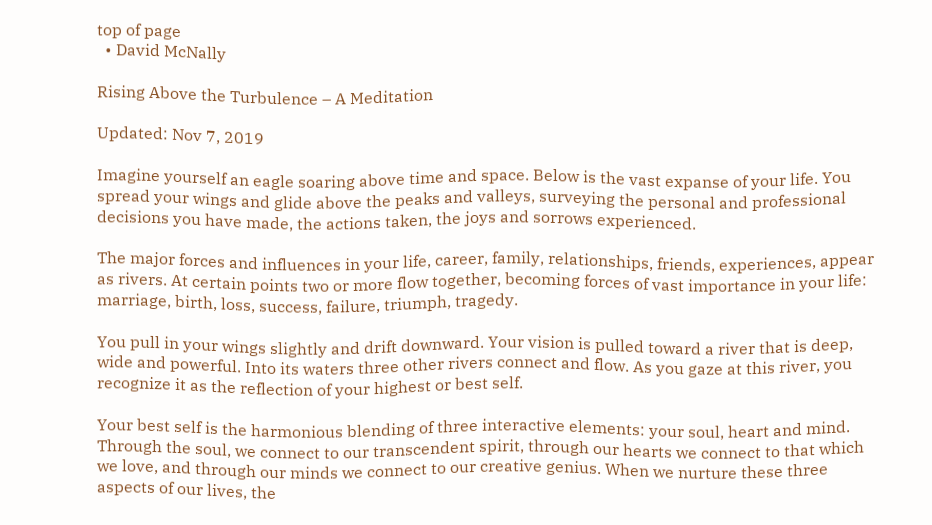top of page
  • David McNally

Rising Above the Turbulence – A Meditation

Updated: Nov 7, 2019

Imagine yourself an eagle soaring above time and space. Below is the vast expanse of your life. You spread your wings and glide above the peaks and valleys, surveying the personal and professional decisions you have made, the actions taken, the joys and sorrows experienced.

The major forces and influences in your life, career, family, relationships, friends, experiences, appear as rivers. At certain points two or more flow together, becoming forces of vast importance in your life: marriage, birth, loss, success, failure, triumph, tragedy.

You pull in your wings slightly and drift downward. Your vision is pulled toward a river that is deep, wide and powerful. Into its waters three other rivers connect and flow. As you gaze at this river, you recognize it as the reflection of your highest or best self.

Your best self is the harmonious blending of three interactive elements: your soul, heart and mind. Through the soul, we connect to our transcendent spirit, through our hearts we connect to that which we love, and through our minds we connect to our creative genius. When we nurture these three aspects of our lives, the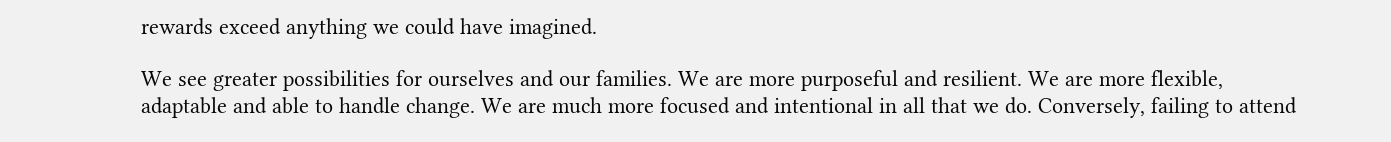rewards exceed anything we could have imagined.

We see greater possibilities for ourselves and our families. We are more purposeful and resilient. We are more flexible, adaptable and able to handle change. We are much more focused and intentional in all that we do. Conversely, failing to attend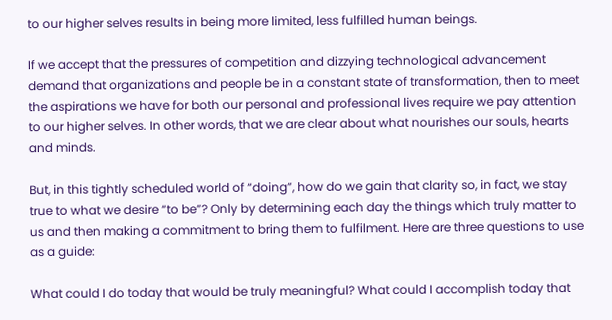to our higher selves results in being more limited, less fulfilled human beings.

If we accept that the pressures of competition and dizzying technological advancement demand that organizations and people be in a constant state of transformation, then to meet the aspirations we have for both our personal and professional lives require we pay attention to our higher selves. In other words, that we are clear about what nourishes our souls, hearts and minds.

But, in this tightly scheduled world of “doing”, how do we gain that clarity so, in fact, we stay true to what we desire “to be”? Only by determining each day the things which truly matter to us and then making a commitment to bring them to fulfilment. Here are three questions to use as a guide:

What could I do today that would be truly meaningful? What could I accomplish today that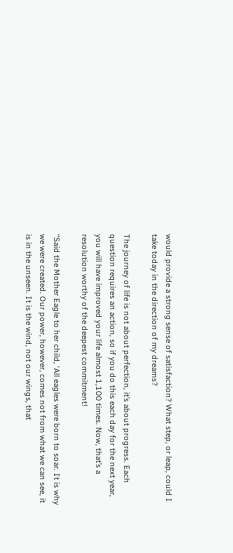would provide a strong sense of satisfaction? What step, or leap, could I take today in the direction of my dreams?

The journey of life is not about perfection, it’s about progress. Each question requires an action, so if you do this each day for the next year, you will have improved your life almost 1,100 times. Now, that’s a resolution worthy of the deepest commitment!

“Said the Mother Eagle to her child, ‘All eagles were born to soar. It is why we were created. Our power, however, comes not from what we can see, it is in the unseen. It is the wind, not our wings, that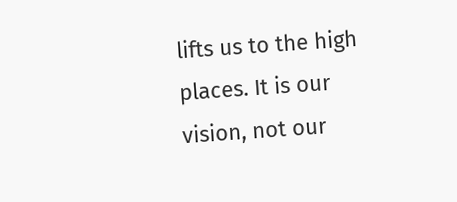lifts us to the high places. It is our vision, not our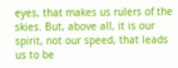eyes, that makes us rulers of the skies. But, above all, it is our spirit, not our speed, that leads us to be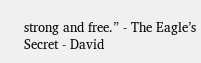strong and free.” - The Eagle’s Secret - David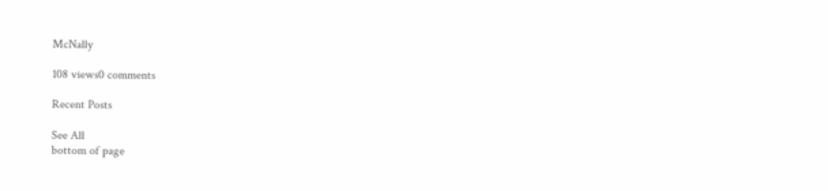McNally

108 views0 comments

Recent Posts

See All
bottom of page